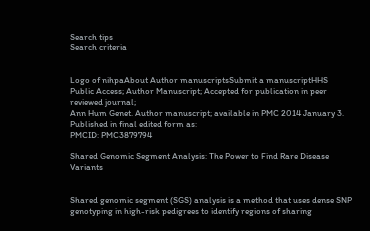Search tips
Search criteria


Logo of nihpaAbout Author manuscriptsSubmit a manuscriptHHS Public Access; Author Manuscript; Accepted for publication in peer reviewed journal;
Ann Hum Genet. Author manuscript; available in PMC 2014 January 3.
Published in final edited form as:
PMCID: PMC3879794

Shared Genomic Segment Analysis: The Power to Find Rare Disease Variants


Shared genomic segment (SGS) analysis is a method that uses dense SNP genotyping in high-risk pedigrees to identify regions of sharing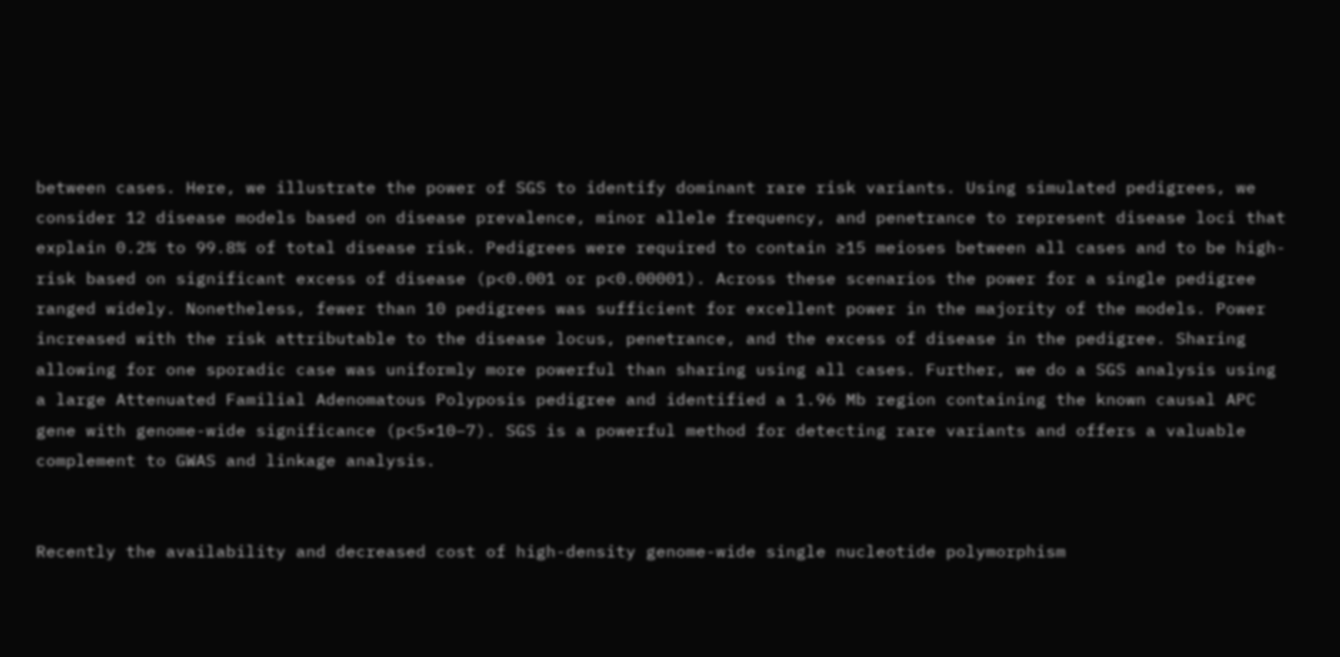between cases. Here, we illustrate the power of SGS to identify dominant rare risk variants. Using simulated pedigrees, we consider 12 disease models based on disease prevalence, minor allele frequency, and penetrance to represent disease loci that explain 0.2% to 99.8% of total disease risk. Pedigrees were required to contain ≥15 meioses between all cases and to be high-risk based on significant excess of disease (p<0.001 or p<0.00001). Across these scenarios the power for a single pedigree ranged widely. Nonetheless, fewer than 10 pedigrees was sufficient for excellent power in the majority of the models. Power increased with the risk attributable to the disease locus, penetrance, and the excess of disease in the pedigree. Sharing allowing for one sporadic case was uniformly more powerful than sharing using all cases. Further, we do a SGS analysis using a large Attenuated Familial Adenomatous Polyposis pedigree and identified a 1.96 Mb region containing the known causal APC gene with genome-wide significance (p<5×10−7). SGS is a powerful method for detecting rare variants and offers a valuable complement to GWAS and linkage analysis.


Recently the availability and decreased cost of high-density genome-wide single nucleotide polymorphism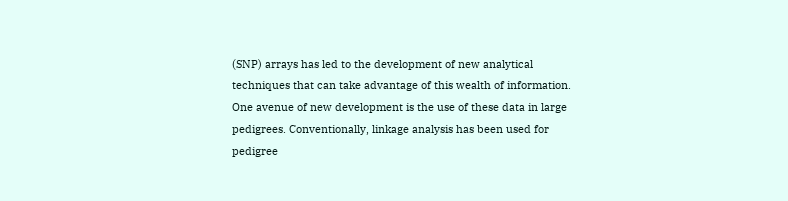(SNP) arrays has led to the development of new analytical techniques that can take advantage of this wealth of information. One avenue of new development is the use of these data in large pedigrees. Conventionally, linkage analysis has been used for pedigree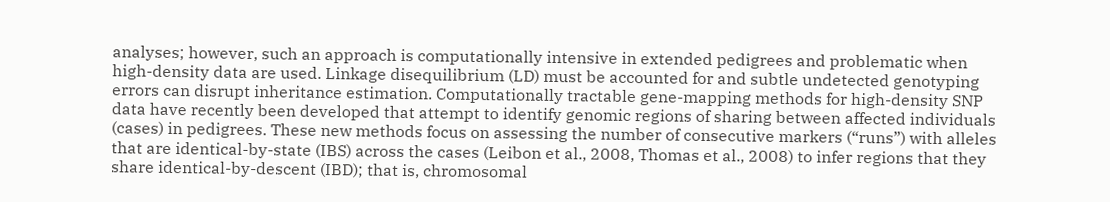analyses; however, such an approach is computationally intensive in extended pedigrees and problematic when high-density data are used. Linkage disequilibrium (LD) must be accounted for and subtle undetected genotyping errors can disrupt inheritance estimation. Computationally tractable gene-mapping methods for high-density SNP data have recently been developed that attempt to identify genomic regions of sharing between affected individuals (cases) in pedigrees. These new methods focus on assessing the number of consecutive markers (“runs”) with alleles that are identical-by-state (IBS) across the cases (Leibon et al., 2008, Thomas et al., 2008) to infer regions that they share identical-by-descent (IBD); that is, chromosomal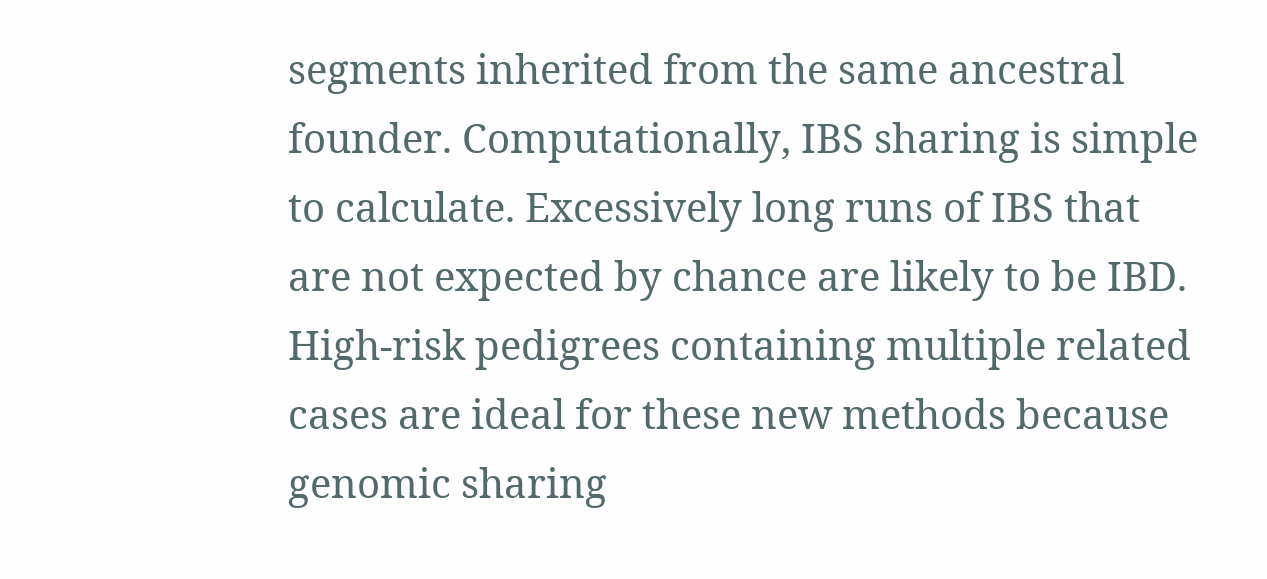segments inherited from the same ancestral founder. Computationally, IBS sharing is simple to calculate. Excessively long runs of IBS that are not expected by chance are likely to be IBD. High-risk pedigrees containing multiple related cases are ideal for these new methods because genomic sharing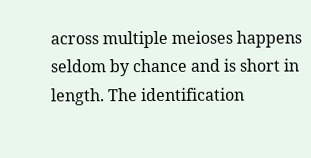across multiple meioses happens seldom by chance and is short in length. The identification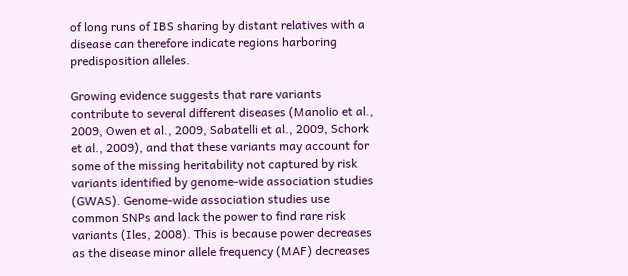of long runs of IBS sharing by distant relatives with a disease can therefore indicate regions harboring predisposition alleles.

Growing evidence suggests that rare variants contribute to several different diseases (Manolio et al., 2009, Owen et al., 2009, Sabatelli et al., 2009, Schork et al., 2009), and that these variants may account for some of the missing heritability not captured by risk variants identified by genome-wide association studies (GWAS). Genome-wide association studies use common SNPs and lack the power to find rare risk variants (Iles, 2008). This is because power decreases as the disease minor allele frequency (MAF) decreases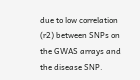due to low correlation (r2) between SNPs on the GWAS arrays and the disease SNP.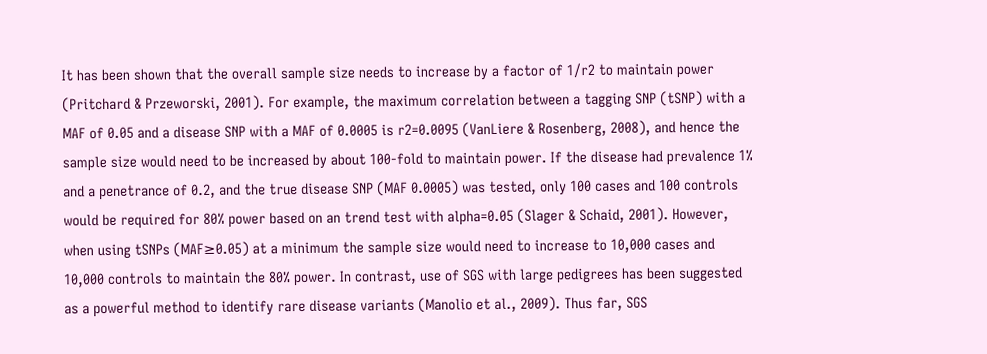It has been shown that the overall sample size needs to increase by a factor of 1/r2 to maintain power (Pritchard & Przeworski, 2001). For example, the maximum correlation between a tagging SNP (tSNP) with a MAF of 0.05 and a disease SNP with a MAF of 0.0005 is r2=0.0095 (VanLiere & Rosenberg, 2008), and hence the sample size would need to be increased by about 100-fold to maintain power. If the disease had prevalence 1% and a penetrance of 0.2, and the true disease SNP (MAF 0.0005) was tested, only 100 cases and 100 controls would be required for 80% power based on an trend test with alpha=0.05 (Slager & Schaid, 2001). However, when using tSNPs (MAF≥0.05) at a minimum the sample size would need to increase to 10,000 cases and 10,000 controls to maintain the 80% power. In contrast, use of SGS with large pedigrees has been suggested as a powerful method to identify rare disease variants (Manolio et al., 2009). Thus far, SGS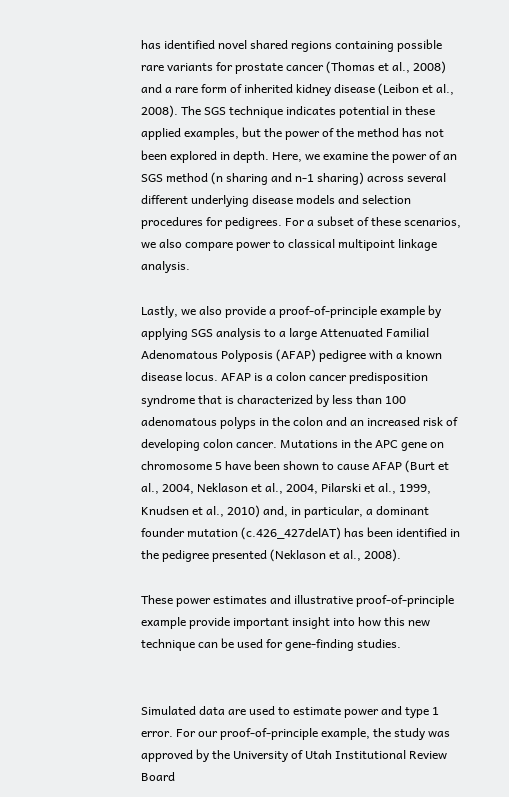has identified novel shared regions containing possible rare variants for prostate cancer (Thomas et al., 2008) and a rare form of inherited kidney disease (Leibon et al., 2008). The SGS technique indicates potential in these applied examples, but the power of the method has not been explored in depth. Here, we examine the power of an SGS method (n sharing and n-1 sharing) across several different underlying disease models and selection procedures for pedigrees. For a subset of these scenarios, we also compare power to classical multipoint linkage analysis.

Lastly, we also provide a proof-of-principle example by applying SGS analysis to a large Attenuated Familial Adenomatous Polyposis (AFAP) pedigree with a known disease locus. AFAP is a colon cancer predisposition syndrome that is characterized by less than 100 adenomatous polyps in the colon and an increased risk of developing colon cancer. Mutations in the APC gene on chromosome 5 have been shown to cause AFAP (Burt et al., 2004, Neklason et al., 2004, Pilarski et al., 1999, Knudsen et al., 2010) and, in particular, a dominant founder mutation (c.426_427delAT) has been identified in the pedigree presented (Neklason et al., 2008).

These power estimates and illustrative proof-of-principle example provide important insight into how this new technique can be used for gene-finding studies.


Simulated data are used to estimate power and type 1 error. For our proof-of-principle example, the study was approved by the University of Utah Institutional Review Board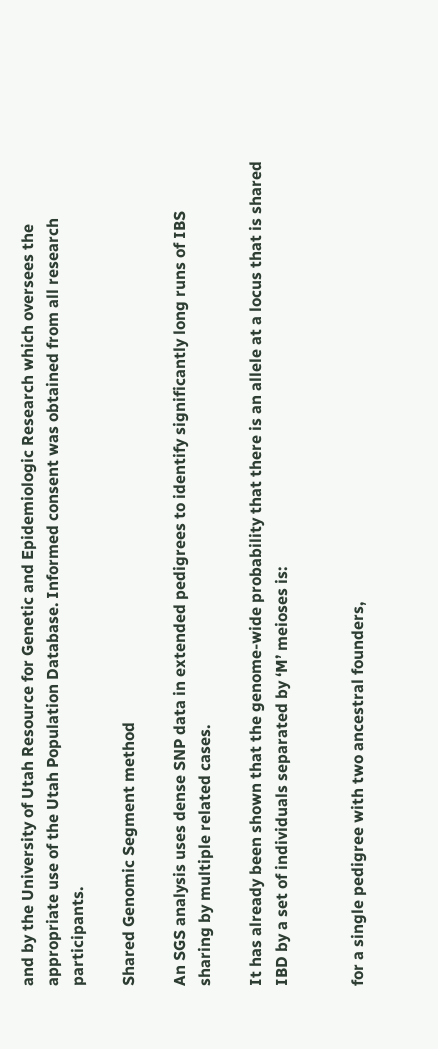and by the University of Utah Resource for Genetic and Epidemiologic Research which oversees the appropriate use of the Utah Population Database. Informed consent was obtained from all research participants.

Shared Genomic Segment method

An SGS analysis uses dense SNP data in extended pedigrees to identify significantly long runs of IBS sharing by multiple related cases.

It has already been shown that the genome-wide probability that there is an allele at a locus that is shared IBD by a set of individuals separated by ‘M’ meioses is:


for a single pedigree with two ancestral founders,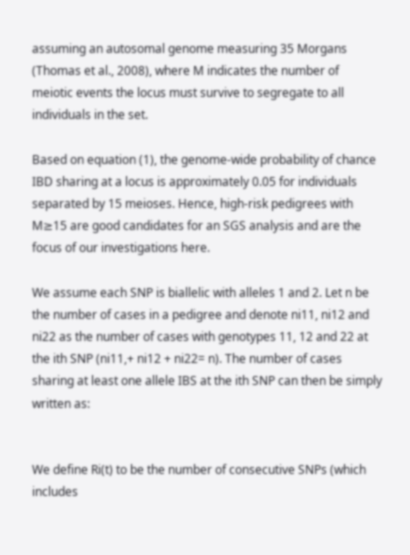assuming an autosomal genome measuring 35 Morgans (Thomas et al., 2008), where M indicates the number of meiotic events the locus must survive to segregate to all individuals in the set.

Based on equation (1), the genome-wide probability of chance IBD sharing at a locus is approximately 0.05 for individuals separated by 15 meioses. Hence, high-risk pedigrees with M≥15 are good candidates for an SGS analysis and are the focus of our investigations here.

We assume each SNP is biallelic with alleles 1 and 2. Let n be the number of cases in a pedigree and denote ni11, ni12 and ni22 as the number of cases with genotypes 11, 12 and 22 at the ith SNP (ni11,+ ni12 + ni22= n). The number of cases sharing at least one allele IBS at the ith SNP can then be simply written as:


We define Ri(t) to be the number of consecutive SNPs (which includes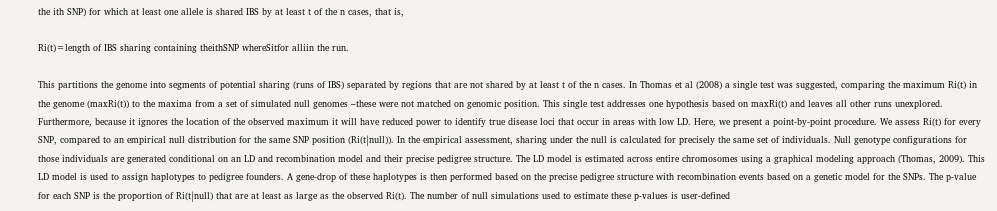the ith SNP) for which at least one allele is shared IBS by at least t of the n cases, that is,

Ri(t)=length of IBS sharing containing theithSNP whereSitfor alliin the run.

This partitions the genome into segments of potential sharing (runs of IBS) separated by regions that are not shared by at least t of the n cases. In Thomas et al (2008) a single test was suggested, comparing the maximum Ri(t) in the genome (maxRi(t)) to the maxima from a set of simulated null genomes –these were not matched on genomic position. This single test addresses one hypothesis based on maxRi(t) and leaves all other runs unexplored. Furthermore, because it ignores the location of the observed maximum it will have reduced power to identify true disease loci that occur in areas with low LD. Here, we present a point-by-point procedure. We assess Ri(t) for every SNP, compared to an empirical null distribution for the same SNP position (Ri(t|null)). In the empirical assessment, sharing under the null is calculated for precisely the same set of individuals. Null genotype configurations for those individuals are generated conditional on an LD and recombination model and their precise pedigree structure. The LD model is estimated across entire chromosomes using a graphical modeling approach (Thomas, 2009). This LD model is used to assign haplotypes to pedigree founders. A gene-drop of these haplotypes is then performed based on the precise pedigree structure with recombination events based on a genetic model for the SNPs. The p-value for each SNP is the proportion of Ri(t|null) that are at least as large as the observed Ri(t). The number of null simulations used to estimate these p-values is user-defined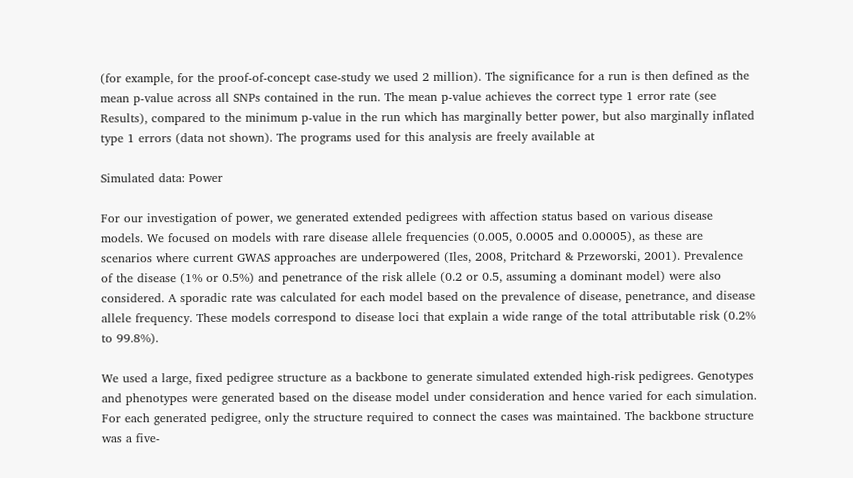(for example, for the proof-of-concept case-study we used 2 million). The significance for a run is then defined as the mean p-value across all SNPs contained in the run. The mean p-value achieves the correct type 1 error rate (see Results), compared to the minimum p-value in the run which has marginally better power, but also marginally inflated type 1 errors (data not shown). The programs used for this analysis are freely available at

Simulated data: Power

For our investigation of power, we generated extended pedigrees with affection status based on various disease models. We focused on models with rare disease allele frequencies (0.005, 0.0005 and 0.00005), as these are scenarios where current GWAS approaches are underpowered (Iles, 2008, Pritchard & Przeworski, 2001). Prevalence of the disease (1% or 0.5%) and penetrance of the risk allele (0.2 or 0.5, assuming a dominant model) were also considered. A sporadic rate was calculated for each model based on the prevalence of disease, penetrance, and disease allele frequency. These models correspond to disease loci that explain a wide range of the total attributable risk (0.2% to 99.8%).

We used a large, fixed pedigree structure as a backbone to generate simulated extended high-risk pedigrees. Genotypes and phenotypes were generated based on the disease model under consideration and hence varied for each simulation. For each generated pedigree, only the structure required to connect the cases was maintained. The backbone structure was a five-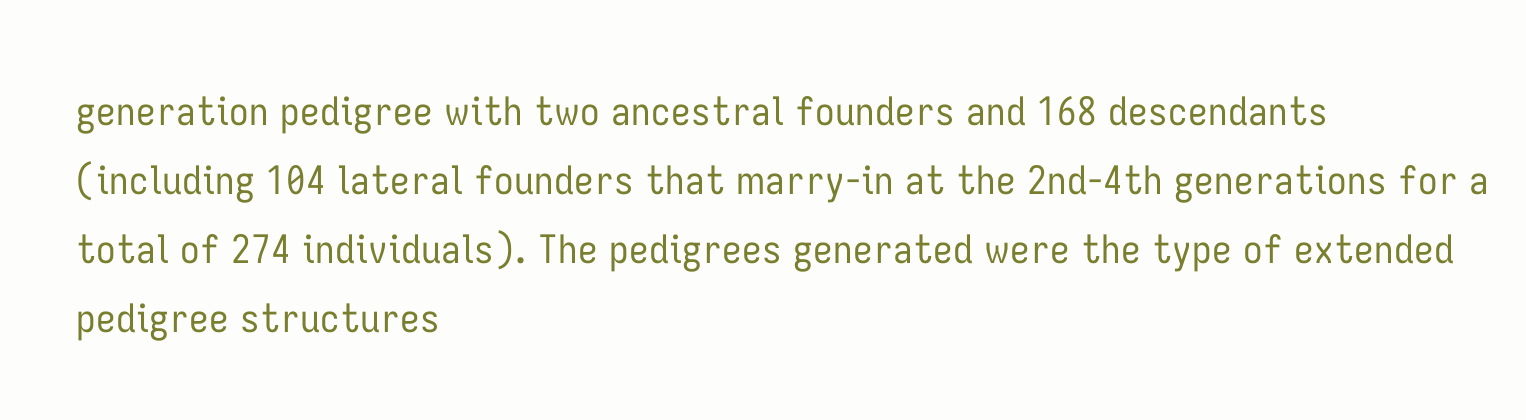generation pedigree with two ancestral founders and 168 descendants (including 104 lateral founders that marry-in at the 2nd-4th generations for a total of 274 individuals). The pedigrees generated were the type of extended pedigree structures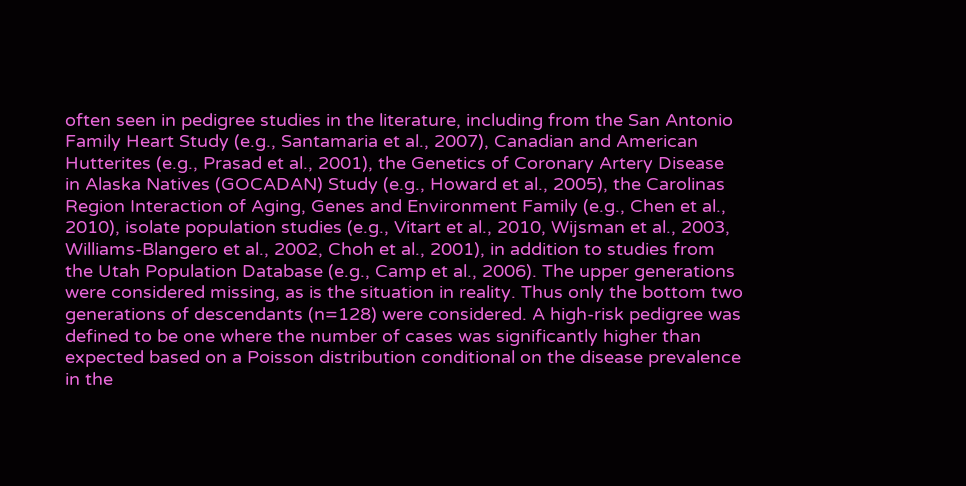often seen in pedigree studies in the literature, including from the San Antonio Family Heart Study (e.g., Santamaria et al., 2007), Canadian and American Hutterites (e.g., Prasad et al., 2001), the Genetics of Coronary Artery Disease in Alaska Natives (GOCADAN) Study (e.g., Howard et al., 2005), the Carolinas Region Interaction of Aging, Genes and Environment Family (e.g., Chen et al., 2010), isolate population studies (e.g., Vitart et al., 2010, Wijsman et al., 2003, Williams-Blangero et al., 2002, Choh et al., 2001), in addition to studies from the Utah Population Database (e.g., Camp et al., 2006). The upper generations were considered missing, as is the situation in reality. Thus only the bottom two generations of descendants (n=128) were considered. A high-risk pedigree was defined to be one where the number of cases was significantly higher than expected based on a Poisson distribution conditional on the disease prevalence in the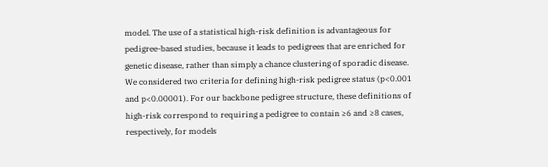model. The use of a statistical high-risk definition is advantageous for pedigree-based studies, because it leads to pedigrees that are enriched for genetic disease, rather than simply a chance clustering of sporadic disease. We considered two criteria for defining high-risk pedigree status (p<0.001 and p<0.00001). For our backbone pedigree structure, these definitions of high-risk correspond to requiring a pedigree to contain ≥6 and ≥8 cases, respectively, for models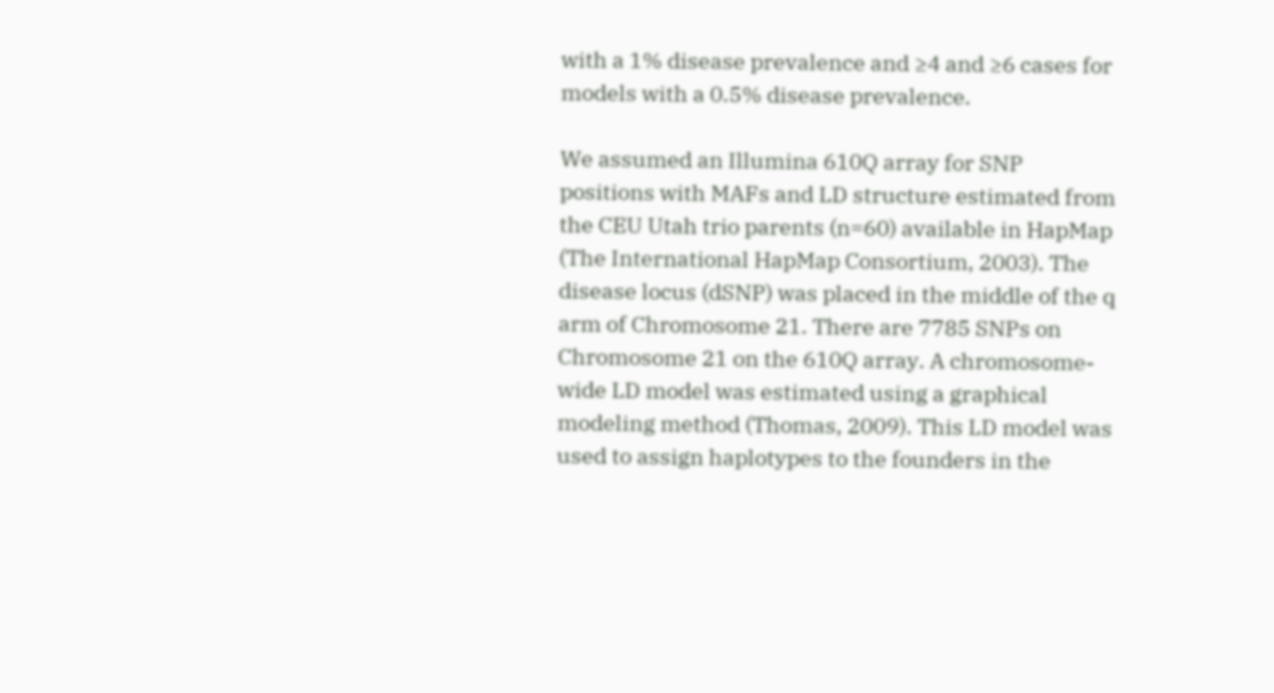with a 1% disease prevalence and ≥4 and ≥6 cases for models with a 0.5% disease prevalence.

We assumed an Illumina 610Q array for SNP positions with MAFs and LD structure estimated from the CEU Utah trio parents (n=60) available in HapMap (The International HapMap Consortium, 2003). The disease locus (dSNP) was placed in the middle of the q arm of Chromosome 21. There are 7785 SNPs on Chromosome 21 on the 610Q array. A chromosome-wide LD model was estimated using a graphical modeling method (Thomas, 2009). This LD model was used to assign haplotypes to the founders in the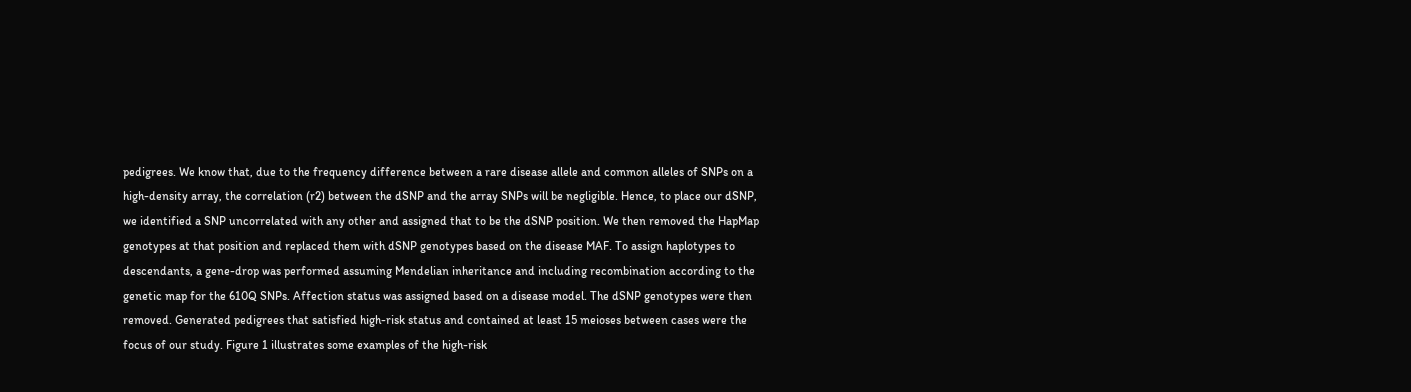pedigrees. We know that, due to the frequency difference between a rare disease allele and common alleles of SNPs on a high-density array, the correlation (r2) between the dSNP and the array SNPs will be negligible. Hence, to place our dSNP, we identified a SNP uncorrelated with any other and assigned that to be the dSNP position. We then removed the HapMap genotypes at that position and replaced them with dSNP genotypes based on the disease MAF. To assign haplotypes to descendants, a gene-drop was performed assuming Mendelian inheritance and including recombination according to the genetic map for the 610Q SNPs. Affection status was assigned based on a disease model. The dSNP genotypes were then removed. Generated pedigrees that satisfied high-risk status and contained at least 15 meioses between cases were the focus of our study. Figure 1 illustrates some examples of the high-risk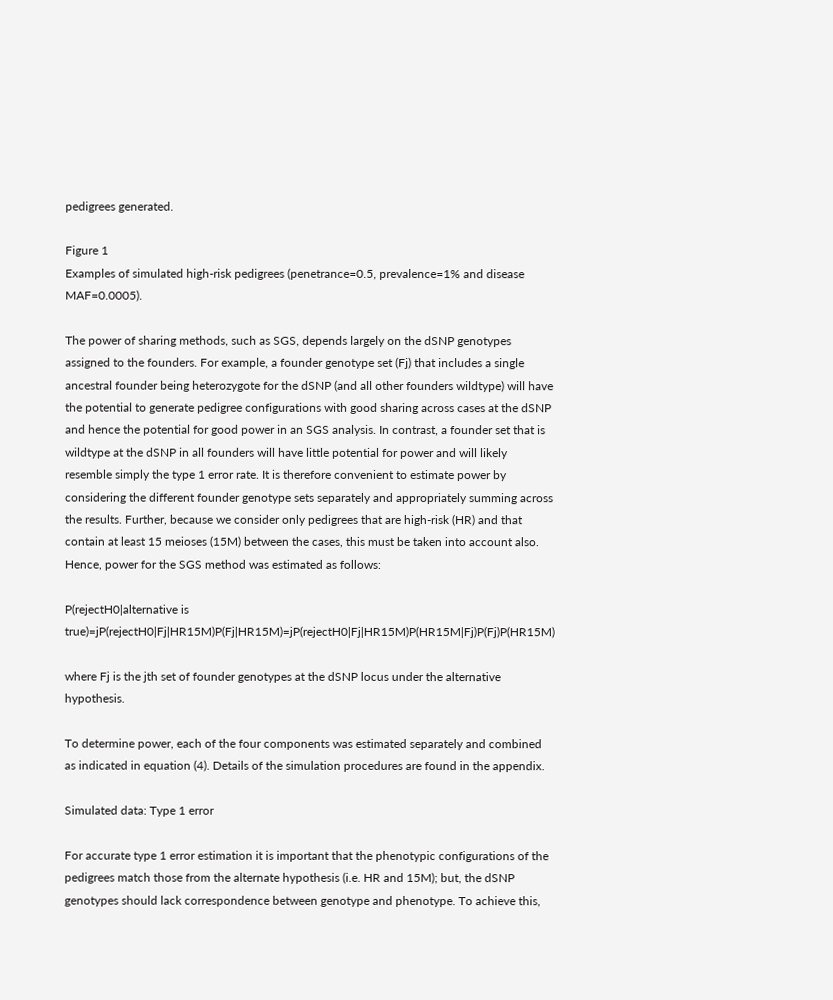pedigrees generated.

Figure 1
Examples of simulated high-risk pedigrees (penetrance=0.5, prevalence=1% and disease MAF=0.0005).

The power of sharing methods, such as SGS, depends largely on the dSNP genotypes assigned to the founders. For example, a founder genotype set (Fj) that includes a single ancestral founder being heterozygote for the dSNP (and all other founders wildtype) will have the potential to generate pedigree configurations with good sharing across cases at the dSNP and hence the potential for good power in an SGS analysis. In contrast, a founder set that is wildtype at the dSNP in all founders will have little potential for power and will likely resemble simply the type 1 error rate. It is therefore convenient to estimate power by considering the different founder genotype sets separately and appropriately summing across the results. Further, because we consider only pedigrees that are high-risk (HR) and that contain at least 15 meioses (15M) between the cases, this must be taken into account also. Hence, power for the SGS method was estimated as follows:

P(rejectH0|alternative is true)=jP(rejectH0|Fj|HR15M)P(Fj|HR15M)=jP(rejectH0|Fj|HR15M)P(HR15M|Fj)P(Fj)P(HR15M)

where Fj is the jth set of founder genotypes at the dSNP locus under the alternative hypothesis.

To determine power, each of the four components was estimated separately and combined as indicated in equation (4). Details of the simulation procedures are found in the appendix.

Simulated data: Type 1 error

For accurate type 1 error estimation it is important that the phenotypic configurations of the pedigrees match those from the alternate hypothesis (i.e. HR and 15M); but, the dSNP genotypes should lack correspondence between genotype and phenotype. To achieve this,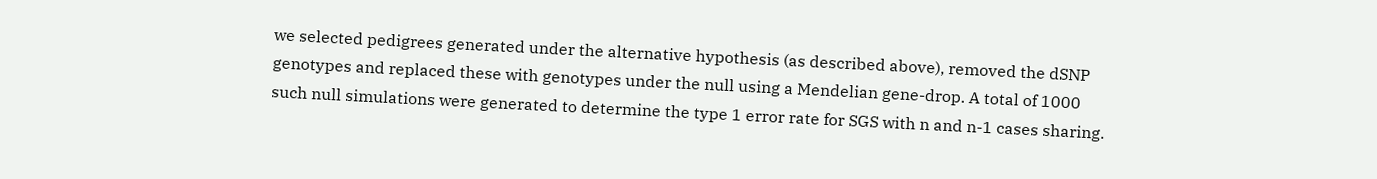we selected pedigrees generated under the alternative hypothesis (as described above), removed the dSNP genotypes and replaced these with genotypes under the null using a Mendelian gene-drop. A total of 1000 such null simulations were generated to determine the type 1 error rate for SGS with n and n-1 cases sharing.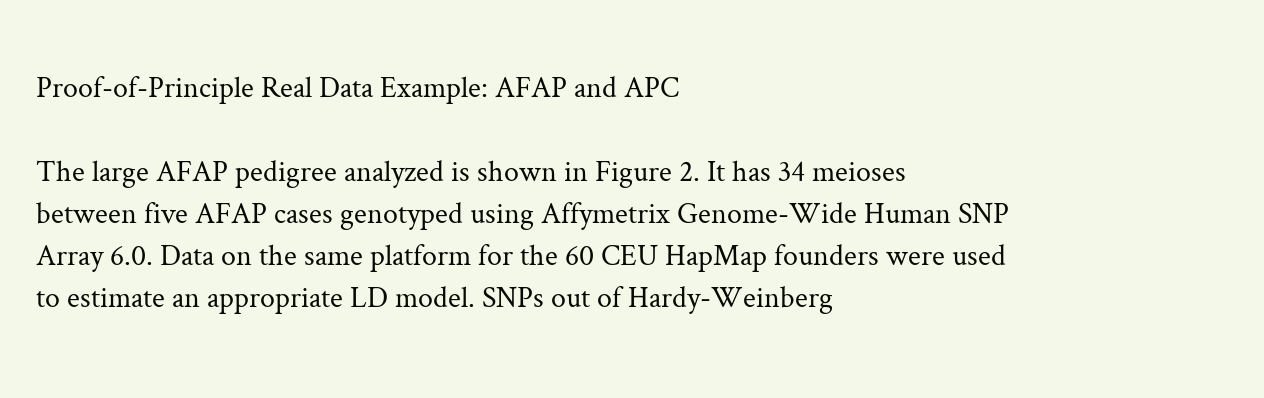Proof-of-Principle Real Data Example: AFAP and APC

The large AFAP pedigree analyzed is shown in Figure 2. It has 34 meioses between five AFAP cases genotyped using Affymetrix Genome-Wide Human SNP Array 6.0. Data on the same platform for the 60 CEU HapMap founders were used to estimate an appropriate LD model. SNPs out of Hardy-Weinberg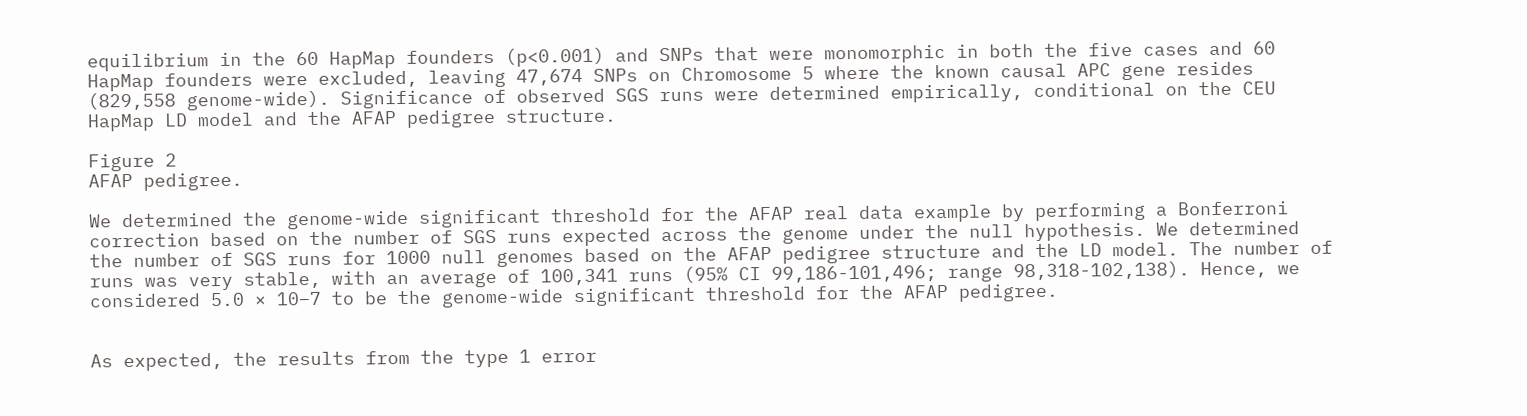equilibrium in the 60 HapMap founders (p<0.001) and SNPs that were monomorphic in both the five cases and 60 HapMap founders were excluded, leaving 47,674 SNPs on Chromosome 5 where the known causal APC gene resides (829,558 genome-wide). Significance of observed SGS runs were determined empirically, conditional on the CEU HapMap LD model and the AFAP pedigree structure.

Figure 2
AFAP pedigree.

We determined the genome-wide significant threshold for the AFAP real data example by performing a Bonferroni correction based on the number of SGS runs expected across the genome under the null hypothesis. We determined the number of SGS runs for 1000 null genomes based on the AFAP pedigree structure and the LD model. The number of runs was very stable, with an average of 100,341 runs (95% CI 99,186-101,496; range 98,318-102,138). Hence, we considered 5.0 × 10−7 to be the genome-wide significant threshold for the AFAP pedigree.


As expected, the results from the type 1 error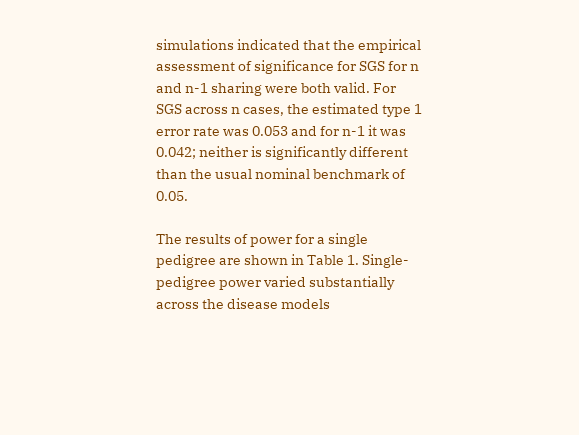simulations indicated that the empirical assessment of significance for SGS for n and n-1 sharing were both valid. For SGS across n cases, the estimated type 1 error rate was 0.053 and for n-1 it was 0.042; neither is significantly different than the usual nominal benchmark of 0.05.

The results of power for a single pedigree are shown in Table 1. Single-pedigree power varied substantially across the disease models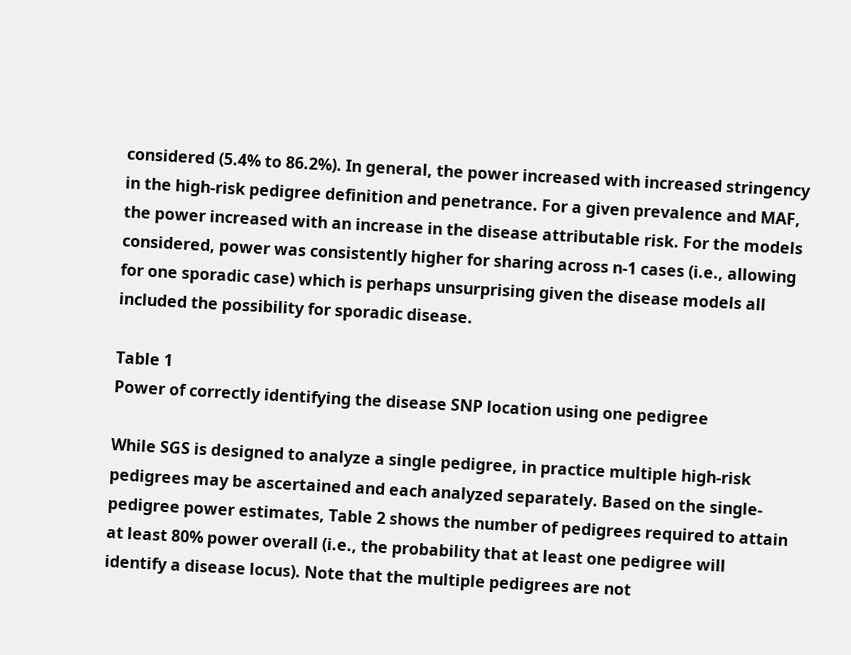considered (5.4% to 86.2%). In general, the power increased with increased stringency in the high-risk pedigree definition and penetrance. For a given prevalence and MAF, the power increased with an increase in the disease attributable risk. For the models considered, power was consistently higher for sharing across n-1 cases (i.e., allowing for one sporadic case) which is perhaps unsurprising given the disease models all included the possibility for sporadic disease.

Table 1
Power of correctly identifying the disease SNP location using one pedigree

While SGS is designed to analyze a single pedigree, in practice multiple high-risk pedigrees may be ascertained and each analyzed separately. Based on the single-pedigree power estimates, Table 2 shows the number of pedigrees required to attain at least 80% power overall (i.e., the probability that at least one pedigree will identify a disease locus). Note that the multiple pedigrees are not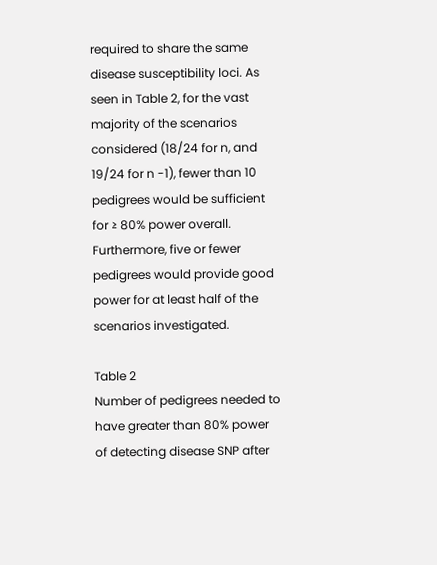required to share the same disease susceptibility loci. As seen in Table 2, for the vast majority of the scenarios considered (18/24 for n, and 19/24 for n -1), fewer than 10 pedigrees would be sufficient for ≥ 80% power overall. Furthermore, five or fewer pedigrees would provide good power for at least half of the scenarios investigated.

Table 2
Number of pedigrees needed to have greater than 80% power of detecting disease SNP after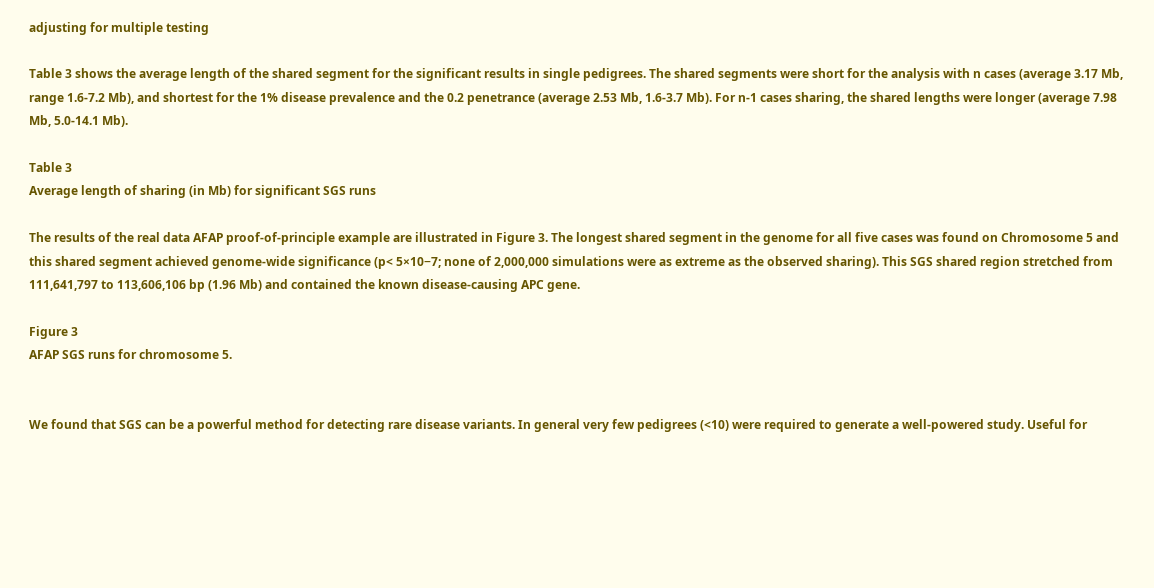adjusting for multiple testing

Table 3 shows the average length of the shared segment for the significant results in single pedigrees. The shared segments were short for the analysis with n cases (average 3.17 Mb, range 1.6-7.2 Mb), and shortest for the 1% disease prevalence and the 0.2 penetrance (average 2.53 Mb, 1.6-3.7 Mb). For n-1 cases sharing, the shared lengths were longer (average 7.98 Mb, 5.0-14.1 Mb).

Table 3
Average length of sharing (in Mb) for significant SGS runs

The results of the real data AFAP proof-of-principle example are illustrated in Figure 3. The longest shared segment in the genome for all five cases was found on Chromosome 5 and this shared segment achieved genome-wide significance (p< 5×10−7; none of 2,000,000 simulations were as extreme as the observed sharing). This SGS shared region stretched from 111,641,797 to 113,606,106 bp (1.96 Mb) and contained the known disease-causing APC gene.

Figure 3
AFAP SGS runs for chromosome 5.


We found that SGS can be a powerful method for detecting rare disease variants. In general very few pedigrees (<10) were required to generate a well-powered study. Useful for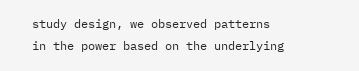study design, we observed patterns in the power based on the underlying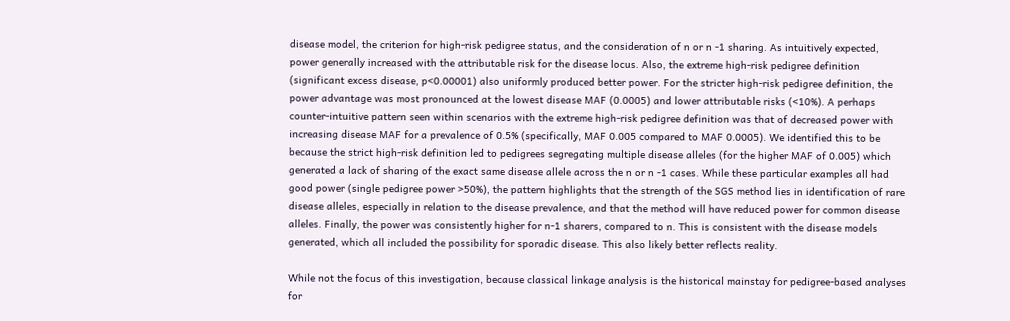disease model, the criterion for high-risk pedigree status, and the consideration of n or n -1 sharing. As intuitively expected, power generally increased with the attributable risk for the disease locus. Also, the extreme high-risk pedigree definition (significant excess disease, p<0.00001) also uniformly produced better power. For the stricter high-risk pedigree definition, the power advantage was most pronounced at the lowest disease MAF (0.0005) and lower attributable risks (<10%). A perhaps counter-intuitive pattern seen within scenarios with the extreme high-risk pedigree definition was that of decreased power with increasing disease MAF for a prevalence of 0.5% (specifically, MAF 0.005 compared to MAF 0.0005). We identified this to be because the strict high-risk definition led to pedigrees segregating multiple disease alleles (for the higher MAF of 0.005) which generated a lack of sharing of the exact same disease allele across the n or n -1 cases. While these particular examples all had good power (single pedigree power >50%), the pattern highlights that the strength of the SGS method lies in identification of rare disease alleles, especially in relation to the disease prevalence, and that the method will have reduced power for common disease alleles. Finally, the power was consistently higher for n-1 sharers, compared to n. This is consistent with the disease models generated, which all included the possibility for sporadic disease. This also likely better reflects reality.

While not the focus of this investigation, because classical linkage analysis is the historical mainstay for pedigree-based analyses for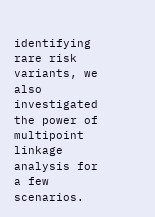identifying rare risk variants, we also investigated the power of multipoint linkage analysis for a few scenarios.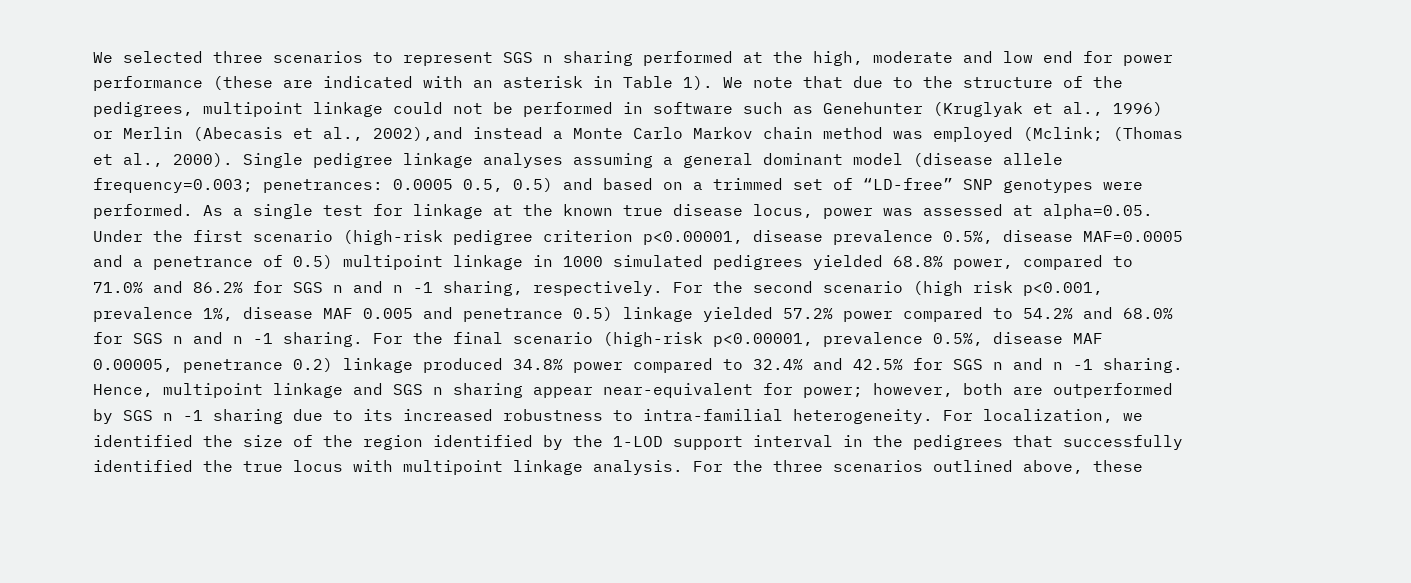We selected three scenarios to represent SGS n sharing performed at the high, moderate and low end for power performance (these are indicated with an asterisk in Table 1). We note that due to the structure of the pedigrees, multipoint linkage could not be performed in software such as Genehunter (Kruglyak et al., 1996) or Merlin (Abecasis et al., 2002),and instead a Monte Carlo Markov chain method was employed (Mclink; (Thomas et al., 2000). Single pedigree linkage analyses assuming a general dominant model (disease allele frequency=0.003; penetrances: 0.0005 0.5, 0.5) and based on a trimmed set of “LD-free” SNP genotypes were performed. As a single test for linkage at the known true disease locus, power was assessed at alpha=0.05. Under the first scenario (high-risk pedigree criterion p<0.00001, disease prevalence 0.5%, disease MAF=0.0005 and a penetrance of 0.5) multipoint linkage in 1000 simulated pedigrees yielded 68.8% power, compared to 71.0% and 86.2% for SGS n and n -1 sharing, respectively. For the second scenario (high risk p<0.001, prevalence 1%, disease MAF 0.005 and penetrance 0.5) linkage yielded 57.2% power compared to 54.2% and 68.0% for SGS n and n -1 sharing. For the final scenario (high-risk p<0.00001, prevalence 0.5%, disease MAF 0.00005, penetrance 0.2) linkage produced 34.8% power compared to 32.4% and 42.5% for SGS n and n -1 sharing. Hence, multipoint linkage and SGS n sharing appear near-equivalent for power; however, both are outperformed by SGS n -1 sharing due to its increased robustness to intra-familial heterogeneity. For localization, we identified the size of the region identified by the 1-LOD support interval in the pedigrees that successfully identified the true locus with multipoint linkage analysis. For the three scenarios outlined above, these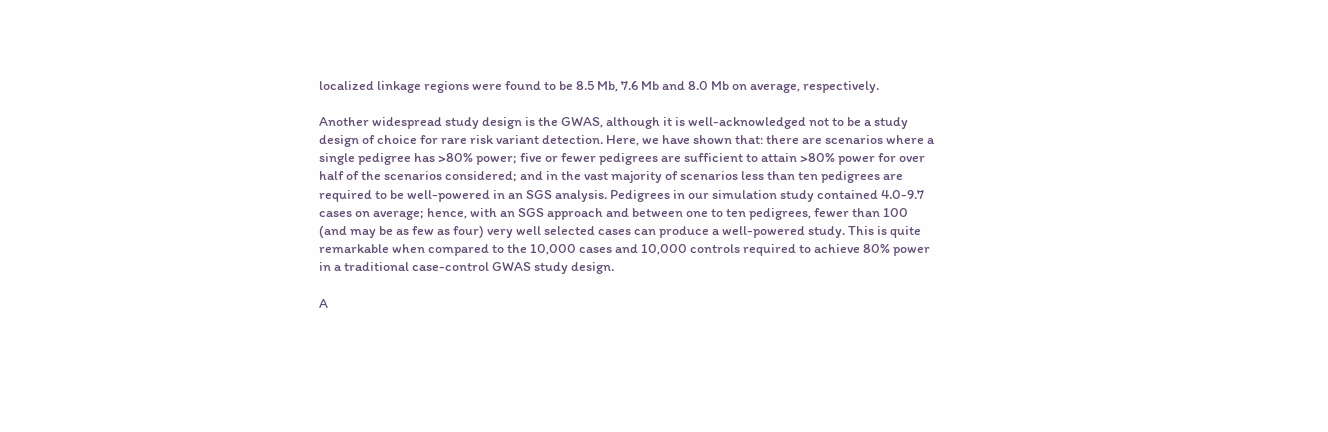localized linkage regions were found to be 8.5 Mb, 7.6 Mb and 8.0 Mb on average, respectively.

Another widespread study design is the GWAS, although it is well-acknowledged not to be a study design of choice for rare risk variant detection. Here, we have shown that: there are scenarios where a single pedigree has >80% power; five or fewer pedigrees are sufficient to attain >80% power for over half of the scenarios considered; and in the vast majority of scenarios less than ten pedigrees are required to be well-powered in an SGS analysis. Pedigrees in our simulation study contained 4.0-9.7 cases on average; hence, with an SGS approach and between one to ten pedigrees, fewer than 100 (and may be as few as four) very well selected cases can produce a well-powered study. This is quite remarkable when compared to the 10,000 cases and 10,000 controls required to achieve 80% power in a traditional case-control GWAS study design.

A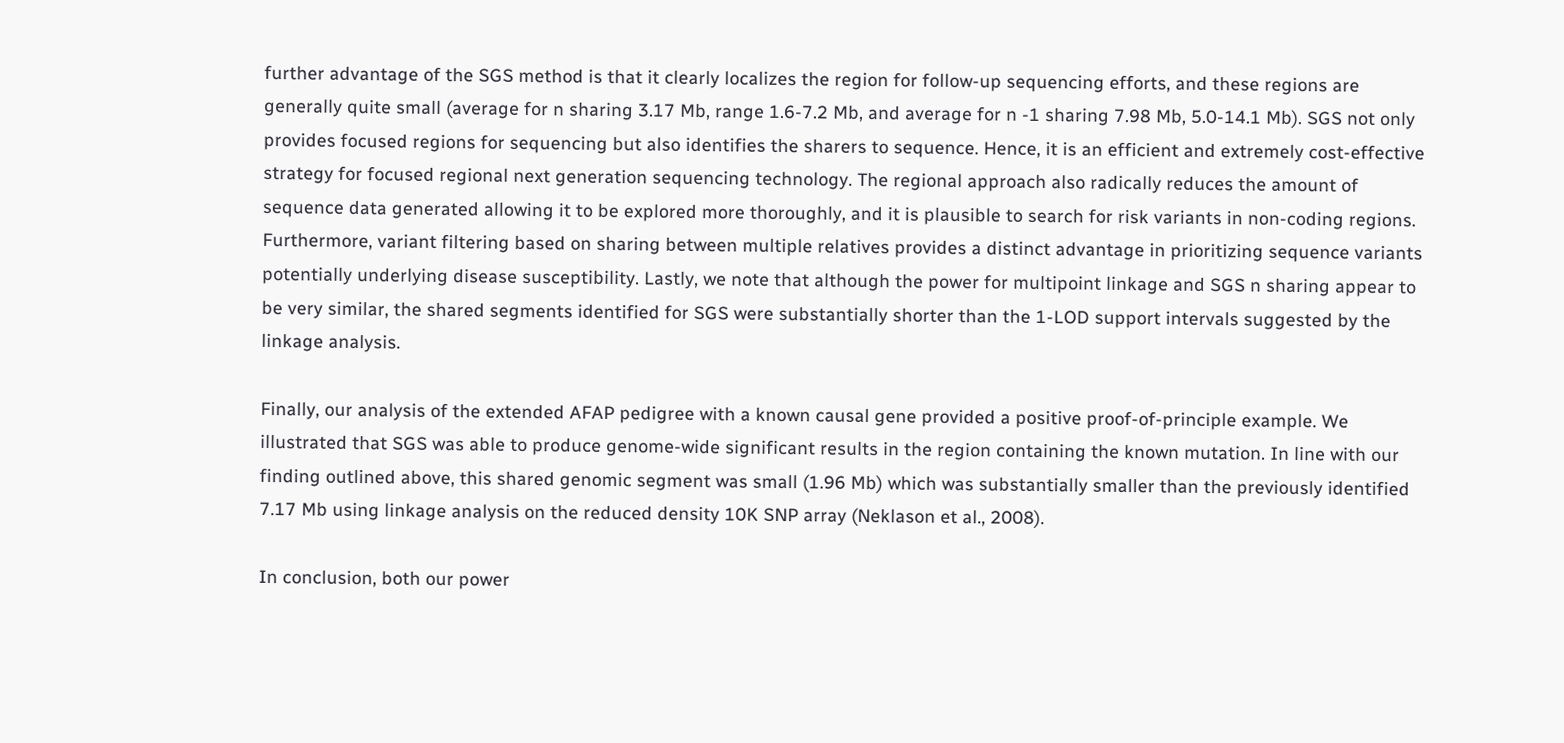further advantage of the SGS method is that it clearly localizes the region for follow-up sequencing efforts, and these regions are generally quite small (average for n sharing 3.17 Mb, range 1.6-7.2 Mb, and average for n -1 sharing 7.98 Mb, 5.0-14.1 Mb). SGS not only provides focused regions for sequencing but also identifies the sharers to sequence. Hence, it is an efficient and extremely cost-effective strategy for focused regional next generation sequencing technology. The regional approach also radically reduces the amount of sequence data generated allowing it to be explored more thoroughly, and it is plausible to search for risk variants in non-coding regions. Furthermore, variant filtering based on sharing between multiple relatives provides a distinct advantage in prioritizing sequence variants potentially underlying disease susceptibility. Lastly, we note that although the power for multipoint linkage and SGS n sharing appear to be very similar, the shared segments identified for SGS were substantially shorter than the 1-LOD support intervals suggested by the linkage analysis.

Finally, our analysis of the extended AFAP pedigree with a known causal gene provided a positive proof-of-principle example. We illustrated that SGS was able to produce genome-wide significant results in the region containing the known mutation. In line with our finding outlined above, this shared genomic segment was small (1.96 Mb) which was substantially smaller than the previously identified 7.17 Mb using linkage analysis on the reduced density 10K SNP array (Neklason et al., 2008).

In conclusion, both our power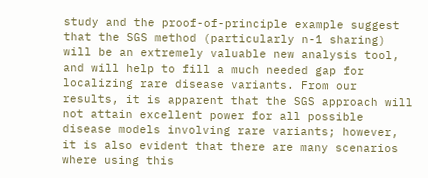study and the proof-of-principle example suggest that the SGS method (particularly n-1 sharing) will be an extremely valuable new analysis tool, and will help to fill a much needed gap for localizing rare disease variants. From our results, it is apparent that the SGS approach will not attain excellent power for all possible disease models involving rare variants; however, it is also evident that there are many scenarios where using this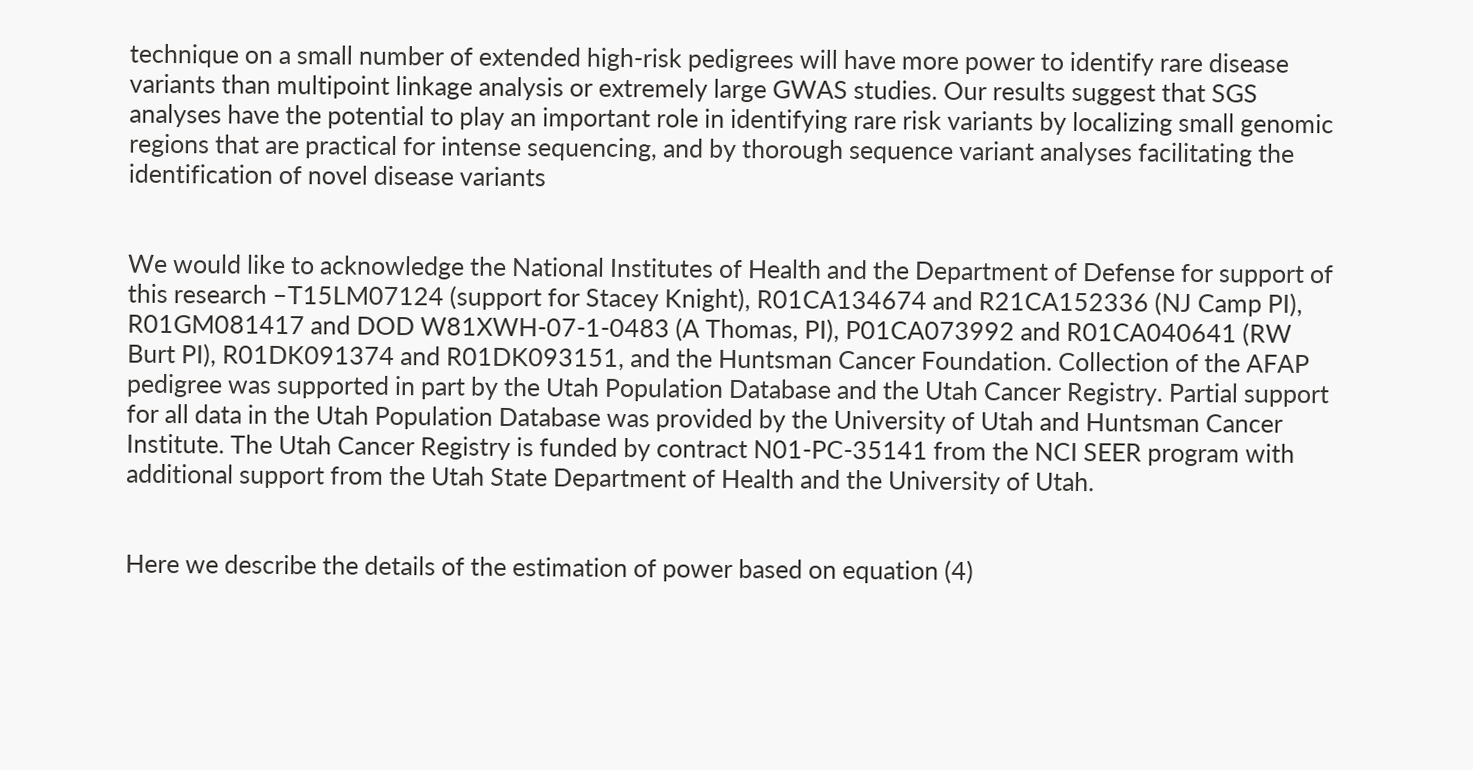technique on a small number of extended high-risk pedigrees will have more power to identify rare disease variants than multipoint linkage analysis or extremely large GWAS studies. Our results suggest that SGS analyses have the potential to play an important role in identifying rare risk variants by localizing small genomic regions that are practical for intense sequencing, and by thorough sequence variant analyses facilitating the identification of novel disease variants


We would like to acknowledge the National Institutes of Health and the Department of Defense for support of this research –T15LM07124 (support for Stacey Knight), R01CA134674 and R21CA152336 (NJ Camp PI), R01GM081417 and DOD W81XWH-07-1-0483 (A Thomas, PI), P01CA073992 and R01CA040641 (RW Burt PI), R01DK091374 and R01DK093151, and the Huntsman Cancer Foundation. Collection of the AFAP pedigree was supported in part by the Utah Population Database and the Utah Cancer Registry. Partial support for all data in the Utah Population Database was provided by the University of Utah and Huntsman Cancer Institute. The Utah Cancer Registry is funded by contract N01-PC-35141 from the NCI SEER program with additional support from the Utah State Department of Health and the University of Utah.


Here we describe the details of the estimation of power based on equation (4)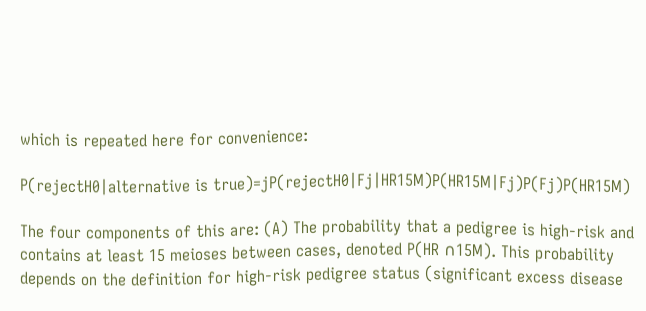which is repeated here for convenience:

P(rejectH0|alternative is true)=jP(rejectH0|Fj|HR15M)P(HR15M|Fj)P(Fj)P(HR15M)

The four components of this are: (A) The probability that a pedigree is high-risk and contains at least 15 meioses between cases, denoted P(HR ∩15M). This probability depends on the definition for high-risk pedigree status (significant excess disease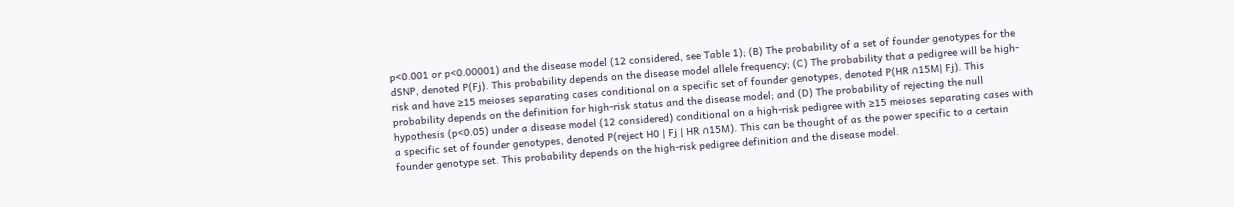p<0.001 or p<0.00001) and the disease model (12 considered, see Table 1); (B) The probability of a set of founder genotypes for the dSNP, denoted P(Fj). This probability depends on the disease model allele frequency; (C) The probability that a pedigree will be high-risk and have ≥15 meioses separating cases conditional on a specific set of founder genotypes, denoted P(HR ∩15M| Fj). This probability depends on the definition for high-risk status and the disease model; and (D) The probability of rejecting the null hypothesis (p<0.05) under a disease model (12 considered) conditional on a high-risk pedigree with ≥15 meioses separating cases with a specific set of founder genotypes, denoted P(reject H0 | Fj | HR ∩15M). This can be thought of as the power specific to a certain founder genotype set. This probability depends on the high-risk pedigree definition and the disease model.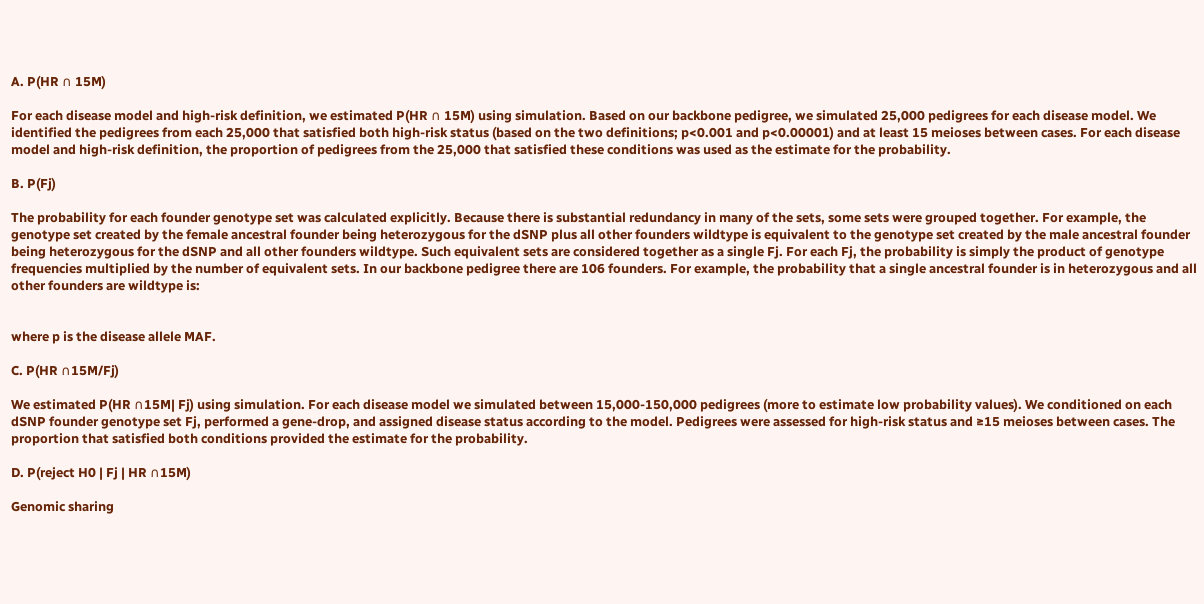A. P(HR ∩ 15M)

For each disease model and high-risk definition, we estimated P(HR ∩ 15M) using simulation. Based on our backbone pedigree, we simulated 25,000 pedigrees for each disease model. We identified the pedigrees from each 25,000 that satisfied both high-risk status (based on the two definitions; p<0.001 and p<0.00001) and at least 15 meioses between cases. For each disease model and high-risk definition, the proportion of pedigrees from the 25,000 that satisfied these conditions was used as the estimate for the probability.

B. P(Fj)

The probability for each founder genotype set was calculated explicitly. Because there is substantial redundancy in many of the sets, some sets were grouped together. For example, the genotype set created by the female ancestral founder being heterozygous for the dSNP plus all other founders wildtype is equivalent to the genotype set created by the male ancestral founder being heterozygous for the dSNP and all other founders wildtype. Such equivalent sets are considered together as a single Fj. For each Fj, the probability is simply the product of genotype frequencies multiplied by the number of equivalent sets. In our backbone pedigree there are 106 founders. For example, the probability that a single ancestral founder is in heterozygous and all other founders are wildtype is:


where p is the disease allele MAF.

C. P(HR ∩15M/Fj)

We estimated P(HR ∩15M| Fj) using simulation. For each disease model we simulated between 15,000-150,000 pedigrees (more to estimate low probability values). We conditioned on each dSNP founder genotype set Fj, performed a gene-drop, and assigned disease status according to the model. Pedigrees were assessed for high-risk status and ≥15 meioses between cases. The proportion that satisfied both conditions provided the estimate for the probability.

D. P(reject H0 | Fj | HR ∩15M)

Genomic sharing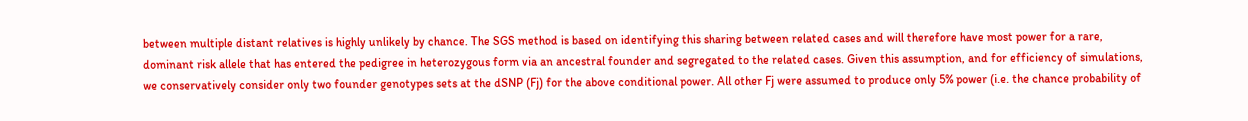between multiple distant relatives is highly unlikely by chance. The SGS method is based on identifying this sharing between related cases and will therefore have most power for a rare, dominant risk allele that has entered the pedigree in heterozygous form via an ancestral founder and segregated to the related cases. Given this assumption, and for efficiency of simulations, we conservatively consider only two founder genotypes sets at the dSNP (Fj) for the above conditional power. All other Fj were assumed to produce only 5% power (i.e. the chance probability of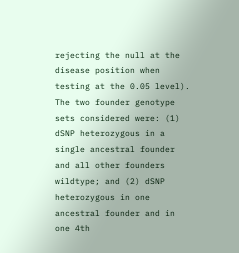rejecting the null at the disease position when testing at the 0.05 level). The two founder genotype sets considered were: (1) dSNP heterozygous in a single ancestral founder and all other founders wildtype; and (2) dSNP heterozygous in one ancestral founder and in one 4th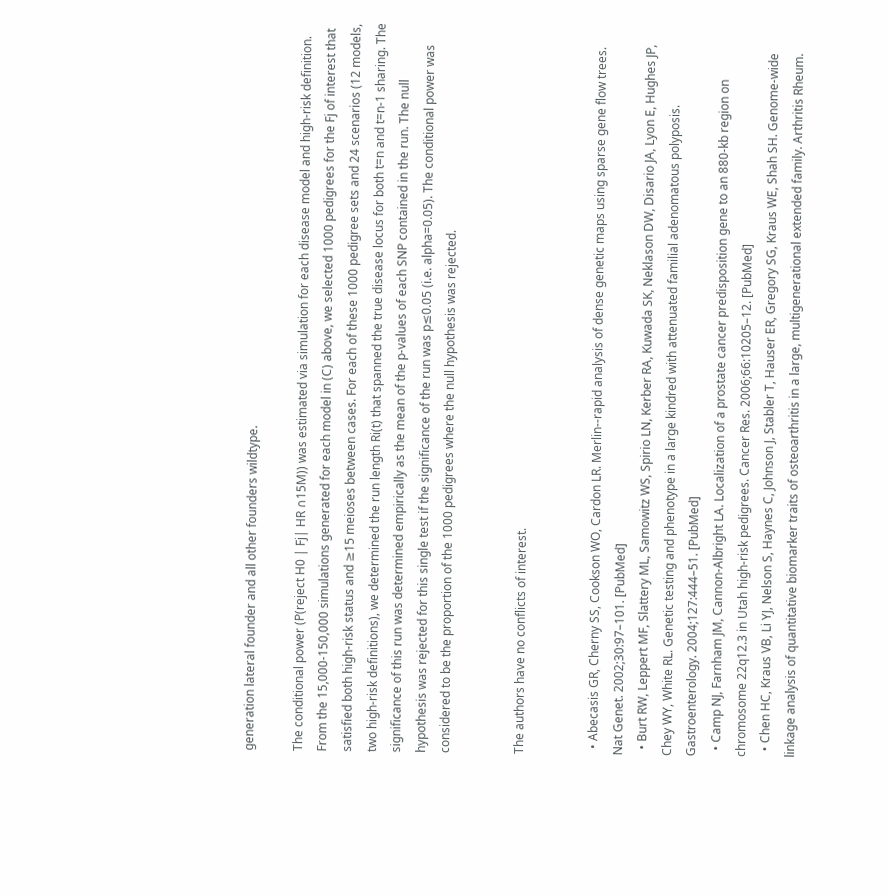generation lateral founder and all other founders wildtype.

The conditional power (P(reject H0 | Fj| HR ∩15M)) was estimated via simulation for each disease model and high-risk definition. From the 15,000-150,000 simulations generated for each model in (C) above, we selected 1000 pedigrees for the Fj of interest that satisfied both high-risk status and ≥15 meioses between cases. For each of these 1000 pedigree sets and 24 scenarios (12 models, two high-risk definitions), we determined the run length Ri(t) that spanned the true disease locus for both t=n and t=n-1 sharing. The significance of this run was determined empirically as the mean of the p-values of each SNP contained in the run. The null hypothesis was rejected for this single test if the significance of the run was p≤0.05 (i.e. alpha=0.05). The conditional power was considered to be the proportion of the 1000 pedigrees where the null hypothesis was rejected.


The authors have no conflicts of interest.


  • Abecasis GR, Cherny SS, Cookson WO, Cardon LR. Merlin--rapid analysis of dense genetic maps using sparse gene flow trees. Nat Genet. 2002;30:97–101. [PubMed]
  • Burt RW, Leppert MF, Slattery ML, Samowitz WS, Spirio LN, Kerber RA, Kuwada SK, Neklason DW, Disario JA, Lyon E, Hughes JP, Chey WY, White RL. Genetic testing and phenotype in a large kindred with attenuated familial adenomatous polyposis. Gastroenterology. 2004;127:444–51. [PubMed]
  • Camp NJ, Farnham JM, Cannon-Albright LA. Localization of a prostate cancer predisposition gene to an 880-kb region on chromosome 22q12.3 in Utah high-risk pedigrees. Cancer Res. 2006;66:10205–12. [PubMed]
  • Chen HC, Kraus VB, Li YJ, Nelson S, Haynes C, Johnson J, Stabler T, Hauser ER, Gregory SG, Kraus WE, Shah SH. Genome-wide linkage analysis of quantitative biomarker traits of osteoarthritis in a large, multigenerational extended family. Arthritis Rheum.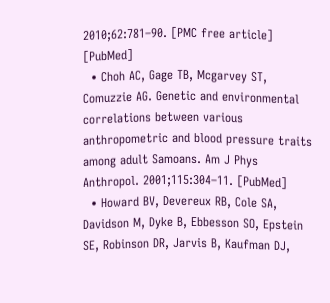2010;62:781–90. [PMC free article] [PubMed]
  • Choh AC, Gage TB, Mcgarvey ST, Comuzzie AG. Genetic and environmental correlations between various anthropometric and blood pressure traits among adult Samoans. Am J Phys Anthropol. 2001;115:304–11. [PubMed]
  • Howard BV, Devereux RB, Cole SA, Davidson M, Dyke B, Ebbesson SO, Epstein SE, Robinson DR, Jarvis B, Kaufman DJ,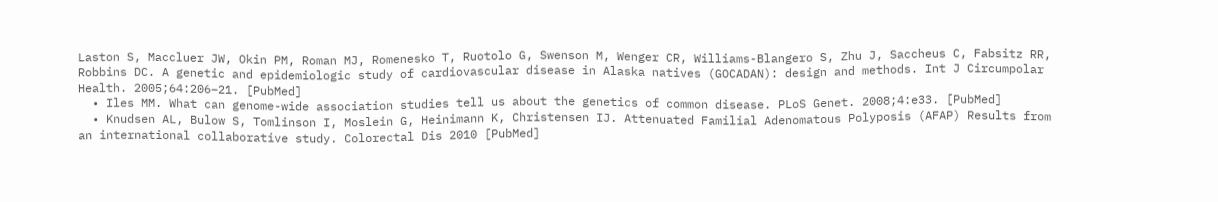Laston S, Maccluer JW, Okin PM, Roman MJ, Romenesko T, Ruotolo G, Swenson M, Wenger CR, Williams-Blangero S, Zhu J, Saccheus C, Fabsitz RR, Robbins DC. A genetic and epidemiologic study of cardiovascular disease in Alaska natives (GOCADAN): design and methods. Int J Circumpolar Health. 2005;64:206–21. [PubMed]
  • Iles MM. What can genome-wide association studies tell us about the genetics of common disease. PLoS Genet. 2008;4:e33. [PubMed]
  • Knudsen AL, Bulow S, Tomlinson I, Moslein G, Heinimann K, Christensen IJ. Attenuated Familial Adenomatous Polyposis (AFAP) Results from an international collaborative study. Colorectal Dis 2010 [PubMed]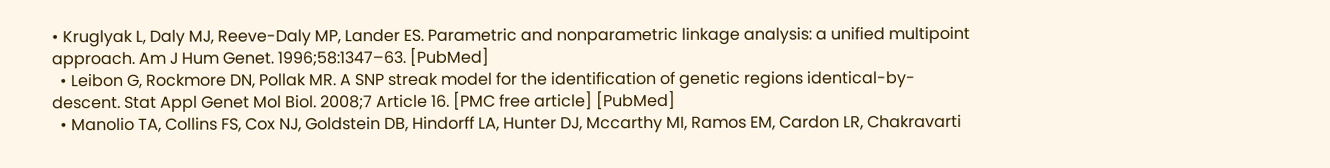• Kruglyak L, Daly MJ, Reeve-Daly MP, Lander ES. Parametric and nonparametric linkage analysis: a unified multipoint approach. Am J Hum Genet. 1996;58:1347–63. [PubMed]
  • Leibon G, Rockmore DN, Pollak MR. A SNP streak model for the identification of genetic regions identical-by-descent. Stat Appl Genet Mol Biol. 2008;7 Article 16. [PMC free article] [PubMed]
  • Manolio TA, Collins FS, Cox NJ, Goldstein DB, Hindorff LA, Hunter DJ, Mccarthy MI, Ramos EM, Cardon LR, Chakravarti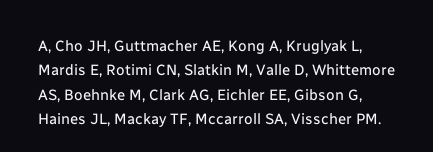A, Cho JH, Guttmacher AE, Kong A, Kruglyak L, Mardis E, Rotimi CN, Slatkin M, Valle D, Whittemore AS, Boehnke M, Clark AG, Eichler EE, Gibson G, Haines JL, Mackay TF, Mccarroll SA, Visscher PM.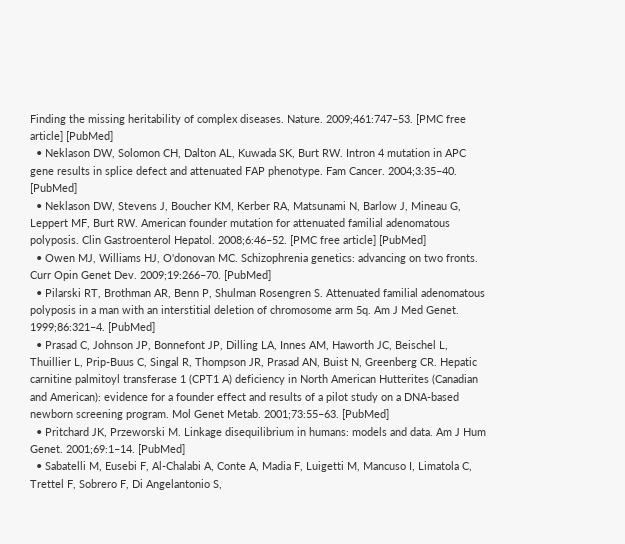Finding the missing heritability of complex diseases. Nature. 2009;461:747–53. [PMC free article] [PubMed]
  • Neklason DW, Solomon CH, Dalton AL, Kuwada SK, Burt RW. Intron 4 mutation in APC gene results in splice defect and attenuated FAP phenotype. Fam Cancer. 2004;3:35–40. [PubMed]
  • Neklason DW, Stevens J, Boucher KM, Kerber RA, Matsunami N, Barlow J, Mineau G, Leppert MF, Burt RW. American founder mutation for attenuated familial adenomatous polyposis. Clin Gastroenterol Hepatol. 2008;6:46–52. [PMC free article] [PubMed]
  • Owen MJ, Williams HJ, O'donovan MC. Schizophrenia genetics: advancing on two fronts. Curr Opin Genet Dev. 2009;19:266–70. [PubMed]
  • Pilarski RT, Brothman AR, Benn P, Shulman Rosengren S. Attenuated familial adenomatous polyposis in a man with an interstitial deletion of chromosome arm 5q. Am J Med Genet. 1999;86:321–4. [PubMed]
  • Prasad C, Johnson JP, Bonnefont JP, Dilling LA, Innes AM, Haworth JC, Beischel L, Thuillier L, Prip-Buus C, Singal R, Thompson JR, Prasad AN, Buist N, Greenberg CR. Hepatic carnitine palmitoyl transferase 1 (CPT1 A) deficiency in North American Hutterites (Canadian and American): evidence for a founder effect and results of a pilot study on a DNA-based newborn screening program. Mol Genet Metab. 2001;73:55–63. [PubMed]
  • Pritchard JK, Przeworski M. Linkage disequilibrium in humans: models and data. Am J Hum Genet. 2001;69:1–14. [PubMed]
  • Sabatelli M, Eusebi F, Al-Chalabi A, Conte A, Madia F, Luigetti M, Mancuso I, Limatola C, Trettel F, Sobrero F, Di Angelantonio S,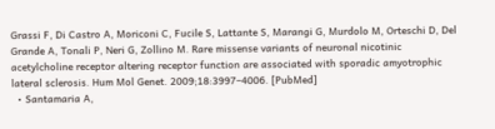Grassi F, Di Castro A, Moriconi C, Fucile S, Lattante S, Marangi G, Murdolo M, Orteschi D, Del Grande A, Tonali P, Neri G, Zollino M. Rare missense variants of neuronal nicotinic acetylcholine receptor altering receptor function are associated with sporadic amyotrophic lateral sclerosis. Hum Mol Genet. 2009;18:3997–4006. [PubMed]
  • Santamaria A,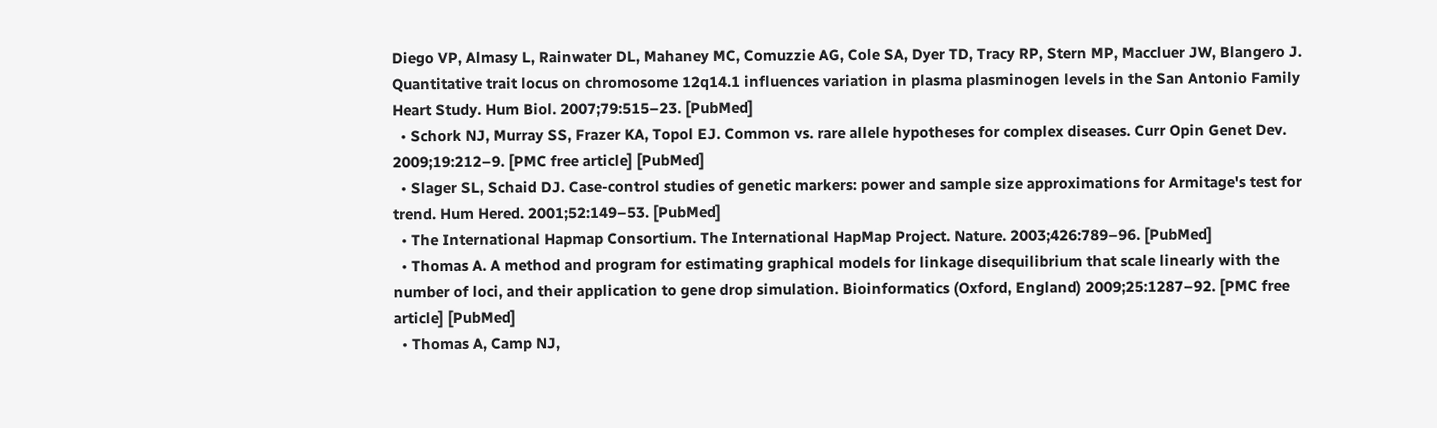Diego VP, Almasy L, Rainwater DL, Mahaney MC, Comuzzie AG, Cole SA, Dyer TD, Tracy RP, Stern MP, Maccluer JW, Blangero J. Quantitative trait locus on chromosome 12q14.1 influences variation in plasma plasminogen levels in the San Antonio Family Heart Study. Hum Biol. 2007;79:515–23. [PubMed]
  • Schork NJ, Murray SS, Frazer KA, Topol EJ. Common vs. rare allele hypotheses for complex diseases. Curr Opin Genet Dev. 2009;19:212–9. [PMC free article] [PubMed]
  • Slager SL, Schaid DJ. Case-control studies of genetic markers: power and sample size approximations for Armitage's test for trend. Hum Hered. 2001;52:149–53. [PubMed]
  • The International Hapmap Consortium. The International HapMap Project. Nature. 2003;426:789–96. [PubMed]
  • Thomas A. A method and program for estimating graphical models for linkage disequilibrium that scale linearly with the number of loci, and their application to gene drop simulation. Bioinformatics (Oxford, England) 2009;25:1287–92. [PMC free article] [PubMed]
  • Thomas A, Camp NJ,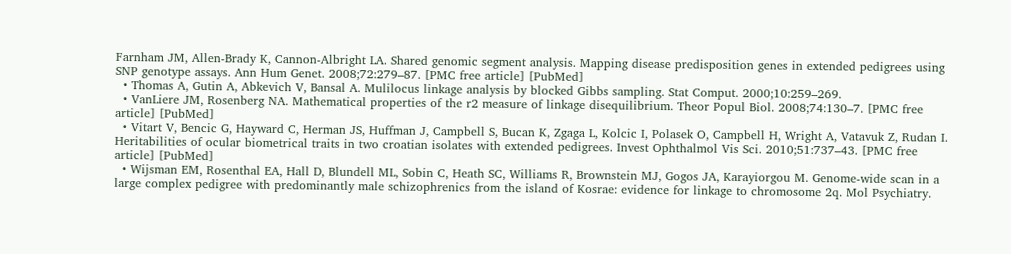Farnham JM, Allen-Brady K, Cannon-Albright LA. Shared genomic segment analysis. Mapping disease predisposition genes in extended pedigrees using SNP genotype assays. Ann Hum Genet. 2008;72:279–87. [PMC free article] [PubMed]
  • Thomas A, Gutin A, Abkevich V, Bansal A. Mulilocus linkage analysis by blocked Gibbs sampling. Stat Comput. 2000;10:259–269.
  • VanLiere JM, Rosenberg NA. Mathematical properties of the r2 measure of linkage disequilibrium. Theor Popul Biol. 2008;74:130–7. [PMC free article] [PubMed]
  • Vitart V, Bencic G, Hayward C, Herman JS, Huffman J, Campbell S, Bucan K, Zgaga L, Kolcic I, Polasek O, Campbell H, Wright A, Vatavuk Z, Rudan I. Heritabilities of ocular biometrical traits in two croatian isolates with extended pedigrees. Invest Ophthalmol Vis Sci. 2010;51:737–43. [PMC free article] [PubMed]
  • Wijsman EM, Rosenthal EA, Hall D, Blundell ML, Sobin C, Heath SC, Williams R, Brownstein MJ, Gogos JA, Karayiorgou M. Genome-wide scan in a large complex pedigree with predominantly male schizophrenics from the island of Kosrae: evidence for linkage to chromosome 2q. Mol Psychiatry.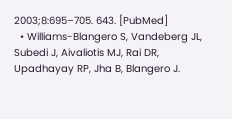2003;8:695–705. 643. [PubMed]
  • Williams-Blangero S, Vandeberg JL, Subedi J, Aivaliotis MJ, Rai DR, Upadhayay RP, Jha B, Blangero J.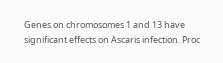Genes on chromosomes 1 and 13 have significant effects on Ascaris infection. Proc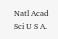Natl Acad Sci U S A.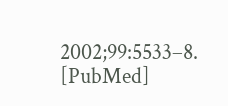2002;99:5533–8. [PubMed]